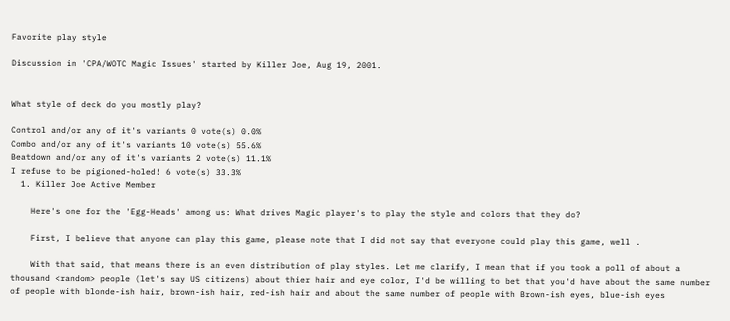Favorite play style

Discussion in 'CPA/WOTC Magic Issues' started by Killer Joe, Aug 19, 2001.


What style of deck do you mostly play?

Control and/or any of it's variants 0 vote(s) 0.0%
Combo and/or any of it's variants 10 vote(s) 55.6%
Beatdown and/or any of it's variants 2 vote(s) 11.1%
I refuse to be pigioned-holed! 6 vote(s) 33.3%
  1. Killer Joe Active Member

    Here's one for the 'Egg-Heads' among us: What drives Magic player's to play the style and colors that they do?

    First, I believe that anyone can play this game, please note that I did not say that everyone could play this game, well .

    With that said, that means there is an even distribution of play styles. Let me clarify, I mean that if you took a poll of about a thousand <random> people (let's say US citizens) about thier hair and eye color, I'd be willing to bet that you'd have about the same number of people with blonde-ish hair, brown-ish hair, red-ish hair and about the same number of people with Brown-ish eyes, blue-ish eyes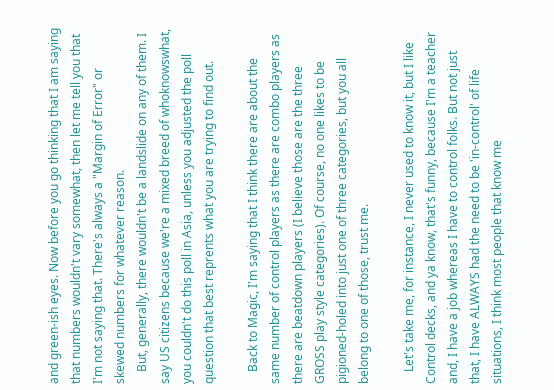and green-ish eyes. Now before you go thinking that I am saying that numbers wouldn't vary somewhat, then let me tell you that I'm not saying that. There's always a "Margin of Error" or skewed numbers for whatever reason.
    But, generally, there wouldn't be a landslide on any of them. I say US citizens because we're a mixed breed of whoknowswhat, you couldn't do this poll in Asia, unless you adjusted the poll question that best reprents what you are trying to find out.

    Back to Magic, I'm saying that I think there are about the same number of control players as there are combo players as there are beatdown players (I believe those are the three GROSS play style categories). Of course, no one likes to be pigioned-holed into just one of three categories, but you all belong to one of those, trust me.

    Let's take me, for instance, I never used to know it, but I like Control decks, and ya know, that's funny, because I'm a teacher and, I have a job whereas I have to control folks. But not just that, I have ALWAYS had the need to be 'in-control' of life situations, I think most people that know me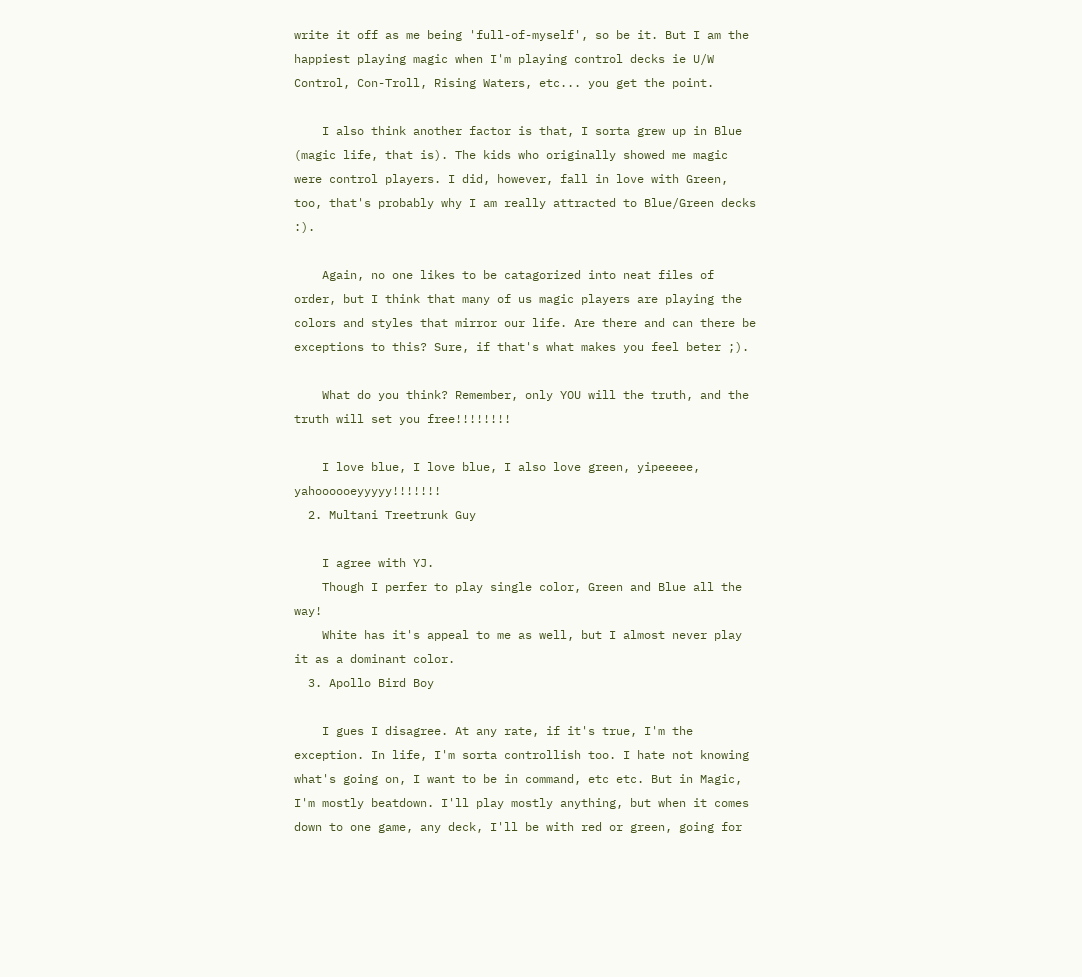write it off as me being 'full-of-myself', so be it. But I am the happiest playing magic when I'm playing control decks ie U/W Control, Con-Troll, Rising Waters, etc... you get the point.

    I also think another factor is that, I sorta grew up in Blue (magic life, that is). The kids who originally showed me magic were control players. I did, however, fall in love with Green, too, that's probably why I am really attracted to Blue/Green decks :).

    Again, no one likes to be catagorized into neat files of order, but I think that many of us magic players are playing the colors and styles that mirror our life. Are there and can there be exceptions to this? Sure, if that's what makes you feel beter ;).

    What do you think? Remember, only YOU will the truth, and the truth will set you free!!!!!!!!

    I love blue, I love blue, I also love green, yipeeeee, yahoooooeyyyyy!!!!!!!
  2. Multani Treetrunk Guy

    I agree with YJ.
    Though I perfer to play single color, Green and Blue all the way!
    White has it's appeal to me as well, but I almost never play it as a dominant color.
  3. Apollo Bird Boy

    I gues I disagree. At any rate, if it's true, I'm the exception. In life, I'm sorta controllish too. I hate not knowing what's going on, I want to be in command, etc etc. But in Magic, I'm mostly beatdown. I'll play mostly anything, but when it comes down to one game, any deck, I'll be with red or green, going for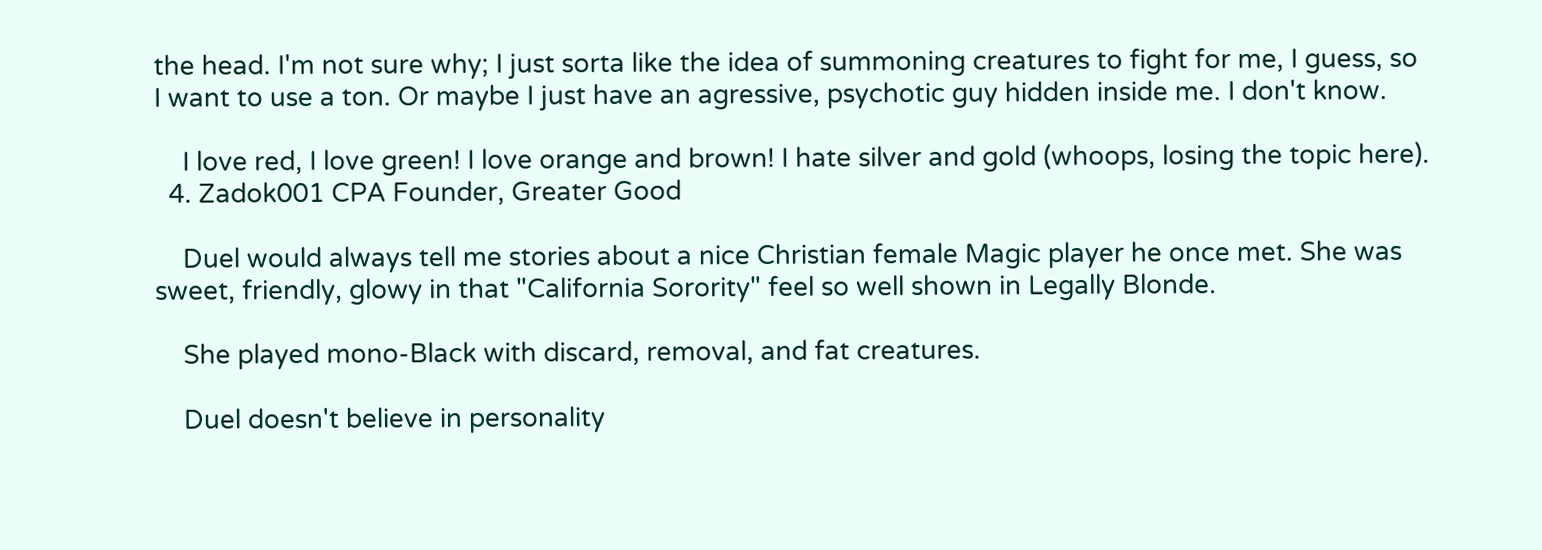the head. I'm not sure why; I just sorta like the idea of summoning creatures to fight for me, I guess, so I want to use a ton. Or maybe I just have an agressive, psychotic guy hidden inside me. I don't know.

    I love red, I love green! I love orange and brown! I hate silver and gold (whoops, losing the topic here).
  4. Zadok001 CPA Founder, Greater Good

    Duel would always tell me stories about a nice Christian female Magic player he once met. She was sweet, friendly, glowy in that "California Sorority" feel so well shown in Legally Blonde.

    She played mono-Black with discard, removal, and fat creatures.

    Duel doesn't believe in personality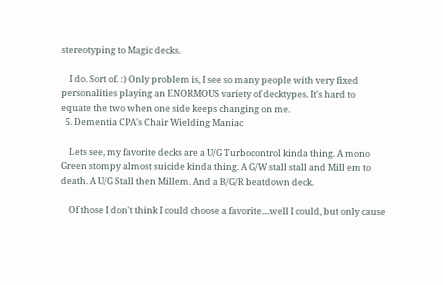stereotyping to Magic decks.

    I do. Sort of. :) Only problem is, I see so many people with very fixed personalities playing an ENORMOUS variety of decktypes. It's hard to equate the two when one side keeps changing on me.
  5. Dementia CPA's Chair Wielding Maniac

    Lets see, my favorite decks are a U/G Turbocontrol kinda thing. A mono Green stompy almost suicide kinda thing. A G/W stall stall and Mill em to death. A U/G Stall then Millem. And a B/G/R beatdown deck.

    Of those I don't think I could choose a favorite....well I could, but only cause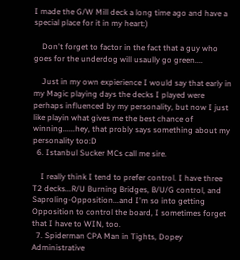I made the G/W Mill deck a long time ago and have a special place for it in my heart:)

    Don't forget to factor in the fact that a guy who goes for the underdog will usaully go green....

    Just in my own expierience I would say that early in my Magic playing days the decks I played were perhaps influenced by my personality, but now I just like playin what gives me the best chance of winning......hey, that probly says something about my personality too:D
  6. Istanbul Sucker MCs call me sire.

    I really think I tend to prefer control. I have three T2 decks...R/U Burning Bridges, B/U/G control, and Saproling-Opposition...and I'm so into getting Opposition to control the board, I sometimes forget that I have to WIN, too.
  7. Spiderman CPA Man in Tights, Dopey Administrative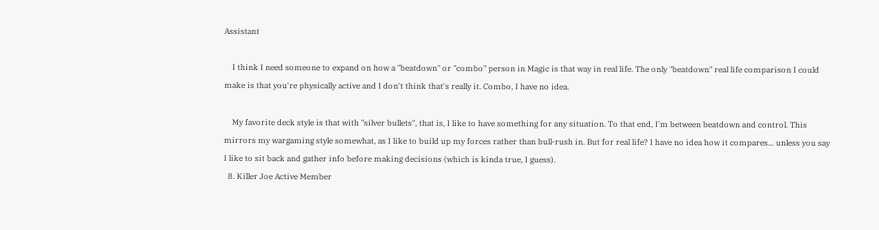Assistant

    I think I need someone to expand on how a "beatdown" or "combo" person in Magic is that way in real life. The only "beatdown" real life comparison I could make is that you're physically active and I don't think that's really it. Combo, I have no idea.

    My favorite deck style is that with "silver bullets", that is, I like to have something for any situation. To that end, I'm between beatdown and control. This mirrors my wargaming style somewhat, as I like to build up my forces rather than bull-rush in. But for real life? I have no idea how it compares... unless you say I like to sit back and gather info before making decisions (which is kinda true, I guess).
  8. Killer Joe Active Member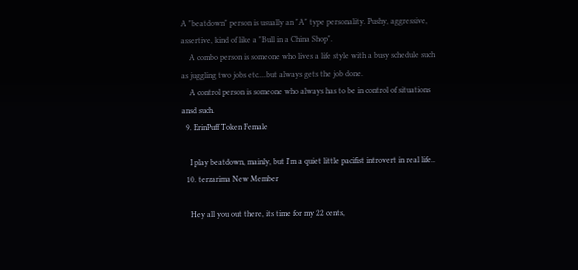A "beatdown" person is usually an "A" type personality. Pushy, aggressive, assertive, kind of like a "Bull in a China Shop".
    A combo person is someone who lives a life style with a busy schedule such as juggling two jobs etc....but always gets the job done.
    A control person is someone who always has to be in control of situations ansd such.
  9. ErinPuff Token Female

    I play beatdown, mainly, but I'm a quiet little pacifist introvert in real life..
  10. terzarima New Member

    Hey all you out there, its time for my 22 cents,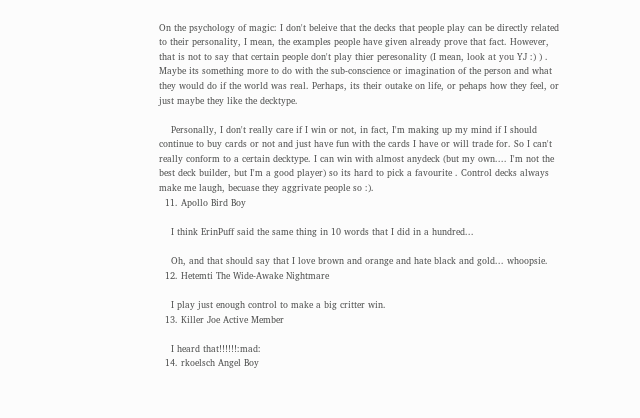On the psychology of magic: I don't beleive that the decks that people play can be directly related to their personality, I mean, the examples people have given already prove that fact. However, that is not to say that certain people don't play thier peresonality (I mean, look at you YJ :) ) . Maybe its something more to do with the sub-conscience or imagination of the person and what they would do if the world was real. Perhaps, its their outake on life, or pehaps how they feel, or just maybe they like the decktype.

    Personally, I don't really care if I win or not, in fact, I'm making up my mind if I should continue to buy cards or not and just have fun with the cards I have or will trade for. So I can't really conform to a certain decktype. I can win with almost anydeck (but my own.... I'm not the best deck builder, but I'm a good player) so its hard to pick a favourite . Control decks always make me laugh, becuase they aggrivate people so :).
  11. Apollo Bird Boy

    I think ErinPuff said the same thing in 10 words that I did in a hundred...

    Oh, and that should say that I love brown and orange and hate black and gold... whoopsie.
  12. Hetemti The Wide-Awake Nightmare

    I play just enough control to make a big critter win.
  13. Killer Joe Active Member

    I heard that!!!!!!:mad:
  14. rkoelsch Angel Boy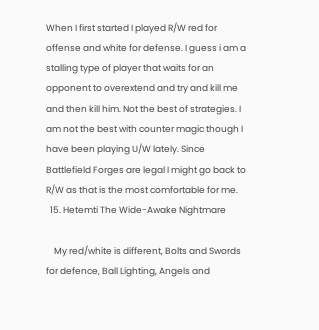When I first started I played R/W red for offense and white for defense. I guess i am a stalling type of player that waits for an opponent to overextend and try and kill me and then kill him. Not the best of strategies. I am not the best with counter magic though I have been playing U/W lately. Since Battlefield Forges are legal I might go back to R/W as that is the most comfortable for me.
  15. Hetemti The Wide-Awake Nightmare

    My red/white is different, Bolts and Swords for defence, Ball Lighting, Angels and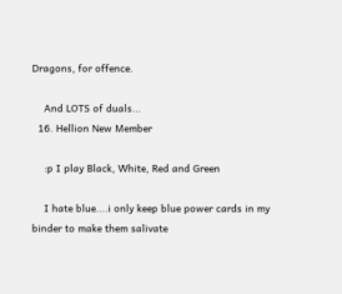Dragons, for offence.

    And LOTS of duals...
  16. Hellion New Member

    :p I play Black, White, Red and Green

    I hate blue....i only keep blue power cards in my binder to make them salivate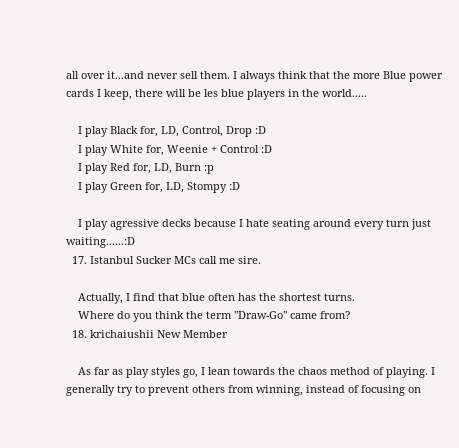all over it...and never sell them. I always think that the more Blue power cards I keep, there will be les blue players in the world.....

    I play Black for, LD, Control, Drop :D
    I play White for, Weenie + Control :D
    I play Red for, LD, Burn :p
    I play Green for, LD, Stompy :D

    I play agressive decks because I hate seating around every turn just waiting......:D
  17. Istanbul Sucker MCs call me sire.

    Actually, I find that blue often has the shortest turns.
    Where do you think the term "Draw-Go" came from?
  18. krichaiushii New Member

    As far as play styles go, I lean towards the chaos method of playing. I generally try to prevent others from winning, instead of focusing on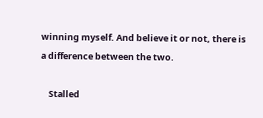winning myself. And believe it or not, there is a difference between the two.

    Stalled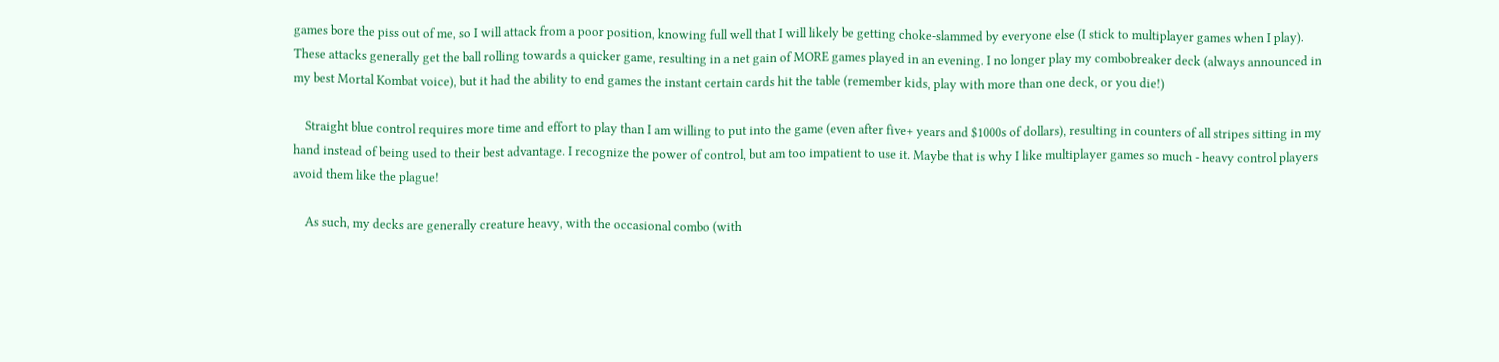games bore the piss out of me, so I will attack from a poor position, knowing full well that I will likely be getting choke-slammed by everyone else (I stick to multiplayer games when I play). These attacks generally get the ball rolling towards a quicker game, resulting in a net gain of MORE games played in an evening. I no longer play my combobreaker deck (always announced in my best Mortal Kombat voice), but it had the ability to end games the instant certain cards hit the table (remember kids, play with more than one deck, or you die!)

    Straight blue control requires more time and effort to play than I am willing to put into the game (even after five+ years and $1000s of dollars), resulting in counters of all stripes sitting in my hand instead of being used to their best advantage. I recognize the power of control, but am too impatient to use it. Maybe that is why I like multiplayer games so much - heavy control players avoid them like the plague!

    As such, my decks are generally creature heavy, with the occasional combo (with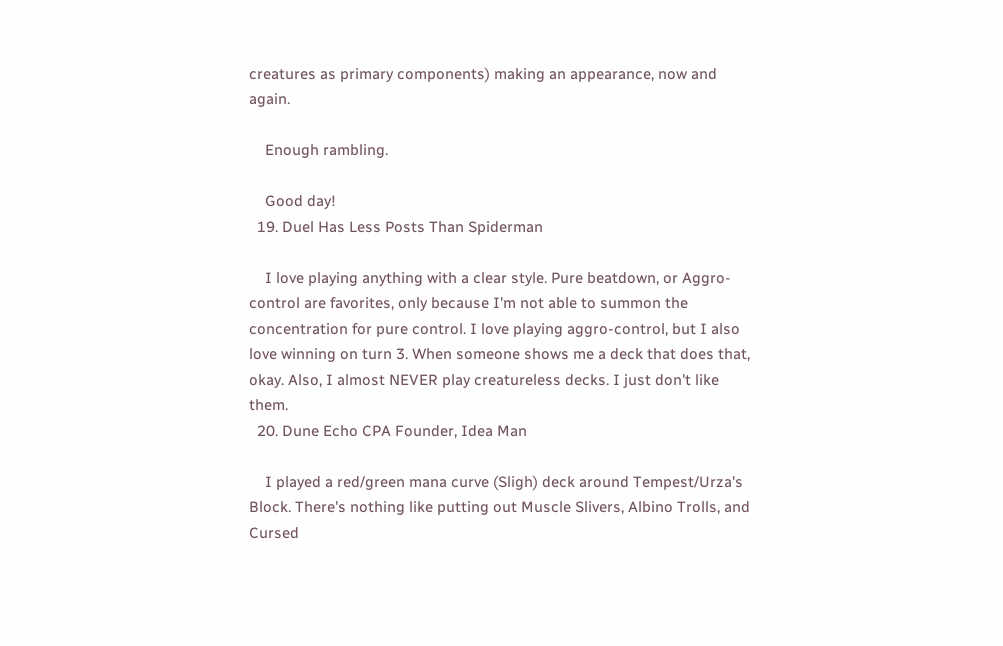creatures as primary components) making an appearance, now and again.

    Enough rambling.

    Good day!
  19. Duel Has Less Posts Than Spiderman

    I love playing anything with a clear style. Pure beatdown, or Aggro-control are favorites, only because I'm not able to summon the concentration for pure control. I love playing aggro-control, but I also love winning on turn 3. When someone shows me a deck that does that, okay. Also, I almost NEVER play creatureless decks. I just don't like them.
  20. Dune Echo CPA Founder, Idea Man

    I played a red/green mana curve (Sligh) deck around Tempest/Urza's Block. There's nothing like putting out Muscle Slivers, Albino Trolls, and Cursed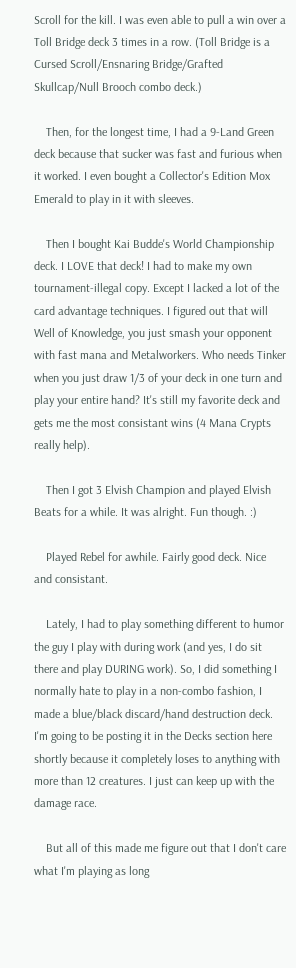Scroll for the kill. I was even able to pull a win over a Toll Bridge deck 3 times in a row. (Toll Bridge is a Cursed Scroll/Ensnaring Bridge/Grafted Skullcap/Null Brooch combo deck.)

    Then, for the longest time, I had a 9-Land Green deck because that sucker was fast and furious when it worked. I even bought a Collector's Edition Mox Emerald to play in it with sleeves.

    Then I bought Kai Budde's World Championship deck. I LOVE that deck! I had to make my own tournament-illegal copy. Except I lacked a lot of the card advantage techniques. I figured out that will Well of Knowledge, you just smash your opponent with fast mana and Metalworkers. Who needs Tinker when you just draw 1/3 of your deck in one turn and play your entire hand? It's still my favorite deck and gets me the most consistant wins (4 Mana Crypts really help).

    Then I got 3 Elvish Champion and played Elvish Beats for a while. It was alright. Fun though. :)

    Played Rebel for awhile. Fairly good deck. Nice and consistant.

    Lately, I had to play something different to humor the guy I play with during work (and yes, I do sit there and play DURING work). So, I did something I normally hate to play in a non-combo fashion, I made a blue/black discard/hand destruction deck. I'm going to be posting it in the Decks section here shortly because it completely loses to anything with more than 12 creatures. I just can keep up with the damage race.

    But all of this made me figure out that I don't care what I'm playing as long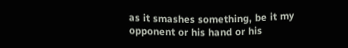as it smashes something, be it my opponent or his hand or his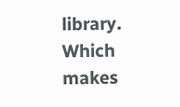library. Which makes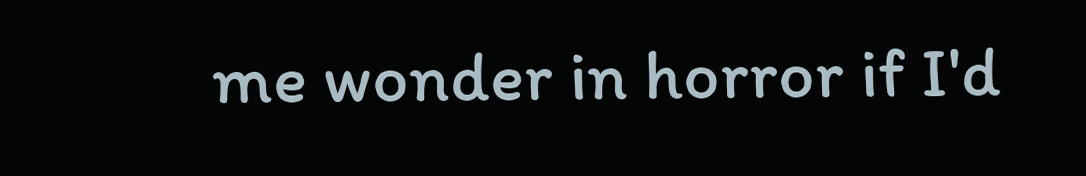me wonder in horror if I'd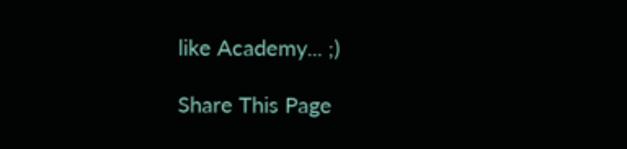like Academy... ;)

Share This Page